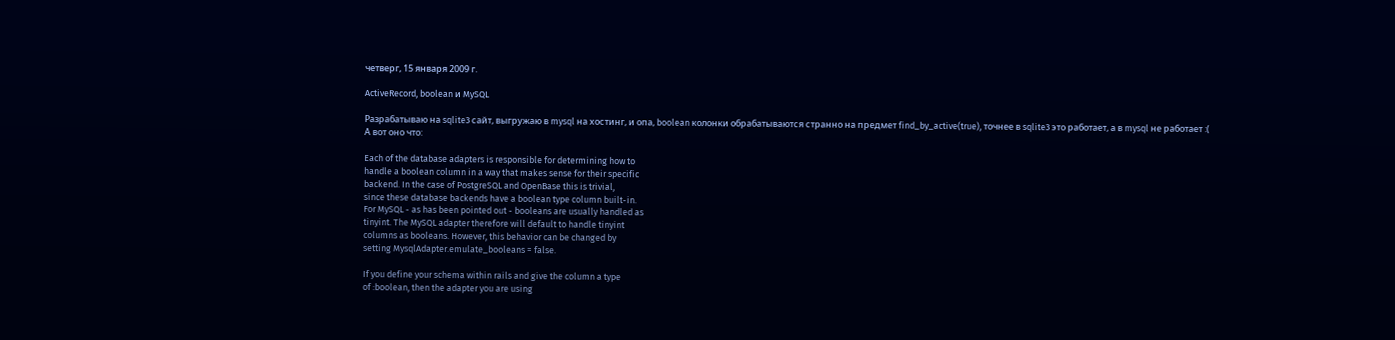четверг, 15 января 2009 г.

ActiveRecord, boolean и MySQL

Разрабатываю на sqlite3 сайт, выгружаю в mysql на хостинг, и опа, boolean колонки обрабатываются странно на предмет find_by_active(true), точнее в sqlite3 это работает, а в mysql не работает :(
А вот оно что:

Each of the database adapters is responsible for determining how to
handle a boolean column in a way that makes sense for their specific
backend. In the case of PostgreSQL and OpenBase this is trivial,
since these database backends have a boolean type column built-in.
For MySQL - as has been pointed out - booleans are usually handled as
tinyint. The MySQL adapter therefore will default to handle tinyint
columns as booleans. However, this behavior can be changed by
setting MysqlAdapter.emulate_booleans = false.

If you define your schema within rails and give the column a type
of :boolean, then the adapter you are using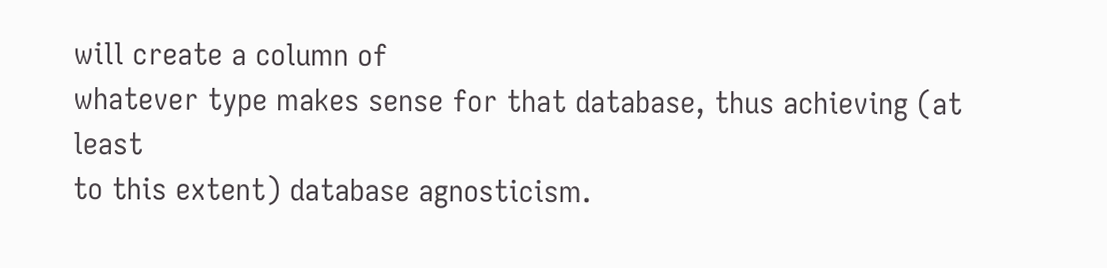will create a column of
whatever type makes sense for that database, thus achieving (at least
to this extent) database agnosticism.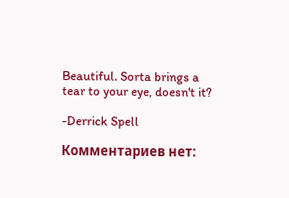Beautiful. Sorta brings a
tear to your eye, doesn't it?

-Derrick Spell

Комментариев нет: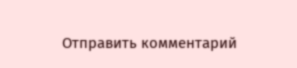Отправить комментарий